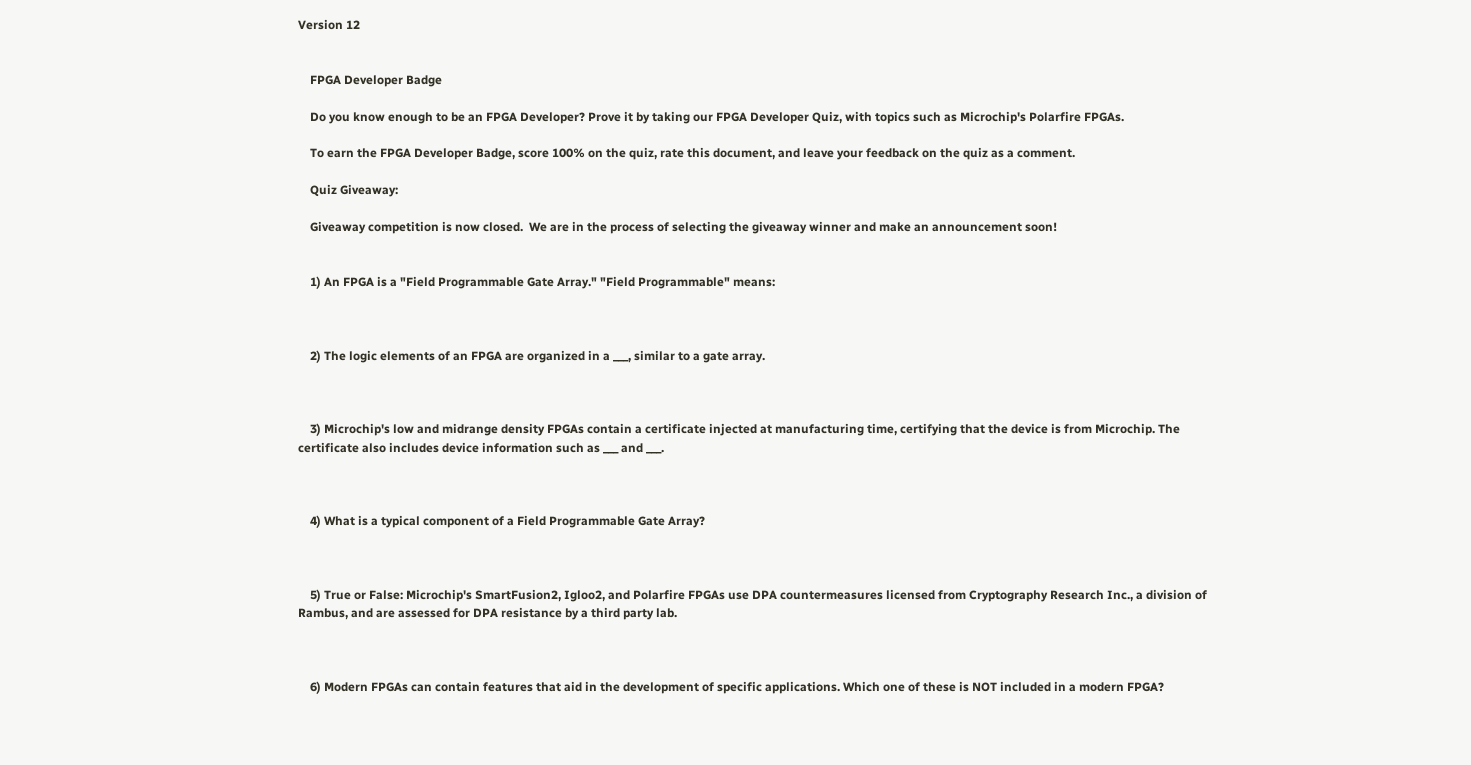Version 12


    FPGA Developer Badge

    Do you know enough to be an FPGA Developer? Prove it by taking our FPGA Developer Quiz, with topics such as Microchip's Polarfire FPGAs.

    To earn the FPGA Developer Badge, score 100% on the quiz, rate this document, and leave your feedback on the quiz as a comment.

    Quiz Giveaway:

    Giveaway competition is now closed.  We are in the process of selecting the giveaway winner and make an announcement soon!


    1) An FPGA is a "Field Programmable Gate Array." "Field Programmable" means:



    2) The logic elements of an FPGA are organized in a ___, similar to a gate array.



    3) Microchip's low and midrange density FPGAs contain a certificate injected at manufacturing time, certifying that the device is from Microchip. The certificate also includes device information such as ___ and ___.



    4) What is a typical component of a Field Programmable Gate Array?



    5) True or False: Microchip's SmartFusion2, Igloo2, and Polarfire FPGAs use DPA countermeasures licensed from Cryptography Research Inc., a division of Rambus, and are assessed for DPA resistance by a third party lab.



    6) Modern FPGAs can contain features that aid in the development of specific applications. Which one of these is NOT included in a modern FPGA?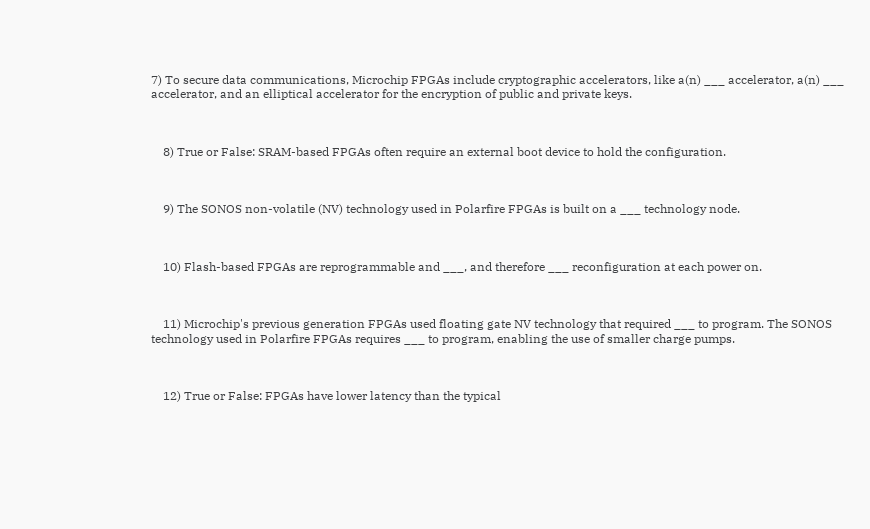7) To secure data communications, Microchip FPGAs include cryptographic accelerators, like a(n) ___ accelerator, a(n) ___ accelerator, and an elliptical accelerator for the encryption of public and private keys.



    8) True or False: SRAM-based FPGAs often require an external boot device to hold the configuration.



    9) The SONOS non-volatile (NV) technology used in Polarfire FPGAs is built on a ___ technology node.



    10) Flash-based FPGAs are reprogrammable and ___, and therefore ___ reconfiguration at each power on.



    11) Microchip's previous generation FPGAs used floating gate NV technology that required ___ to program. The SONOS technology used in Polarfire FPGAs requires ___ to program, enabling the use of smaller charge pumps.



    12) True or False: FPGAs have lower latency than the typical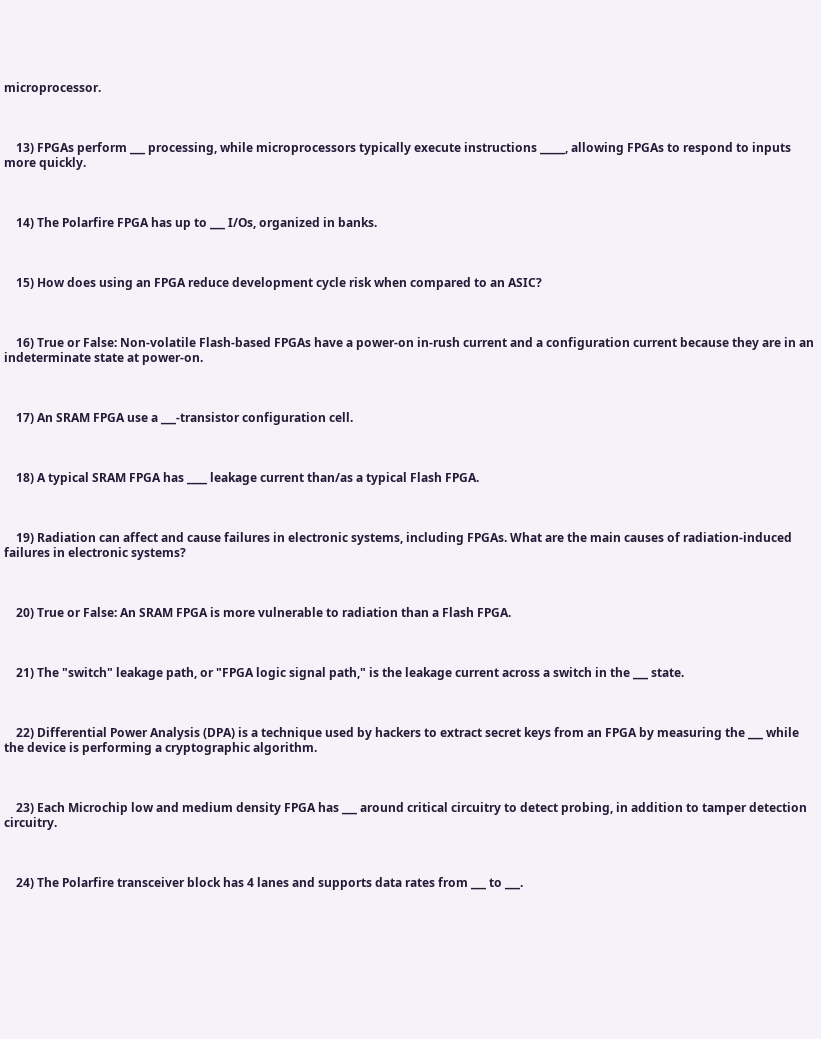microprocessor.



    13) FPGAs perform ___ processing, while microprocessors typically execute instructions _____, allowing FPGAs to respond to inputs more quickly.



    14) The Polarfire FPGA has up to ___ I/Os, organized in banks.



    15) How does using an FPGA reduce development cycle risk when compared to an ASIC?



    16) True or False: Non-volatile Flash-based FPGAs have a power-on in-rush current and a configuration current because they are in an indeterminate state at power-on.



    17) An SRAM FPGA use a ___-transistor configuration cell.



    18) A typical SRAM FPGA has ____ leakage current than/as a typical Flash FPGA.



    19) Radiation can affect and cause failures in electronic systems, including FPGAs. What are the main causes of radiation-induced failures in electronic systems?



    20) True or False: An SRAM FPGA is more vulnerable to radiation than a Flash FPGA.



    21) The "switch" leakage path, or "FPGA logic signal path," is the leakage current across a switch in the ___ state.



    22) Differential Power Analysis (DPA) is a technique used by hackers to extract secret keys from an FPGA by measuring the ___ while the device is performing a cryptographic algorithm.



    23) Each Microchip low and medium density FPGA has ___ around critical circuitry to detect probing, in addition to tamper detection circuitry.



    24) The Polarfire transceiver block has 4 lanes and supports data rates from ___ to ___.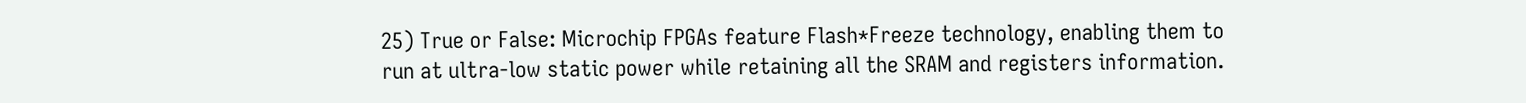25) True or False: Microchip FPGAs feature Flash*Freeze technology, enabling them to run at ultra-low static power while retaining all the SRAM and registers information.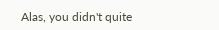Alas, you didn't quite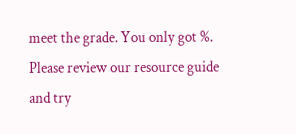meet the grade. You only got %.  Please review our resource guide and try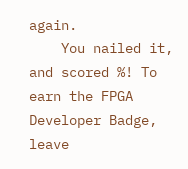again.
    You nailed it, and scored %! To earn the FPGA Developer Badge, leave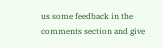us some feedback in the comments section and give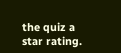the quiz a star rating.